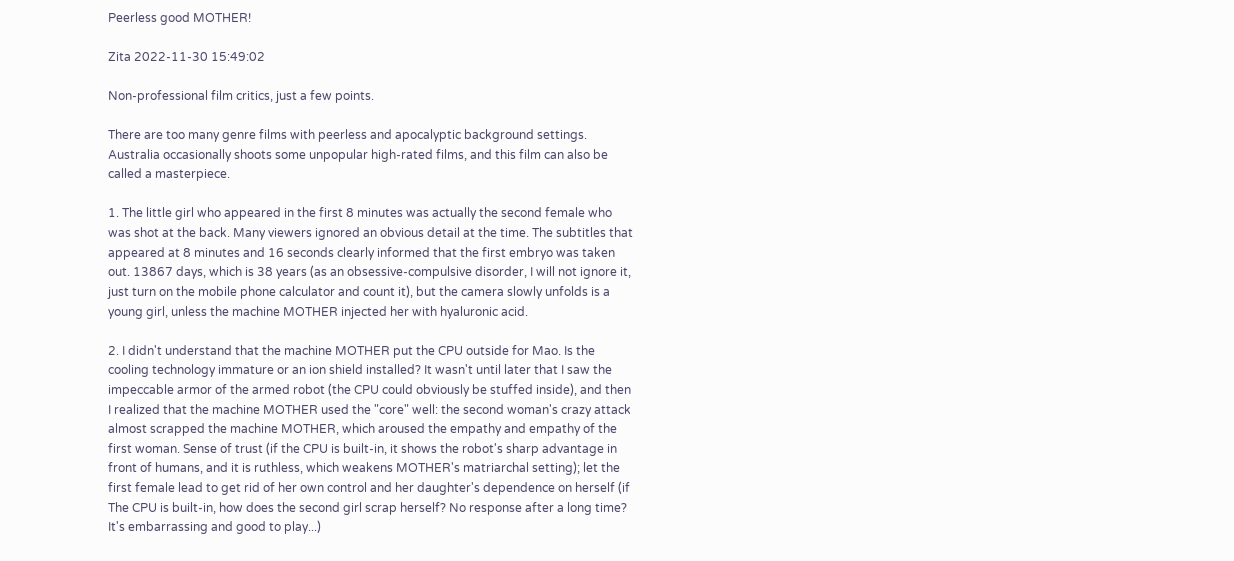Peerless good MOTHER!

Zita 2022-11-30 15:49:02

Non-professional film critics, just a few points.

There are too many genre films with peerless and apocalyptic background settings. Australia occasionally shoots some unpopular high-rated films, and this film can also be called a masterpiece.

1. The little girl who appeared in the first 8 minutes was actually the second female who was shot at the back. Many viewers ignored an obvious detail at the time. The subtitles that appeared at 8 minutes and 16 seconds clearly informed that the first embryo was taken out. 13867 days, which is 38 years (as an obsessive-compulsive disorder, I will not ignore it, just turn on the mobile phone calculator and count it), but the camera slowly unfolds is a young girl, unless the machine MOTHER injected her with hyaluronic acid.

2. I didn't understand that the machine MOTHER put the CPU outside for Mao. Is the cooling technology immature or an ion shield installed? It wasn't until later that I saw the impeccable armor of the armed robot (the CPU could obviously be stuffed inside), and then I realized that the machine MOTHER used the "core" well: the second woman's crazy attack almost scrapped the machine MOTHER, which aroused the empathy and empathy of the first woman. Sense of trust (if the CPU is built-in, it shows the robot's sharp advantage in front of humans, and it is ruthless, which weakens MOTHER's matriarchal setting); let the first female lead to get rid of her own control and her daughter's dependence on herself (if The CPU is built-in, how does the second girl scrap herself? No response after a long time? It's embarrassing and good to play...)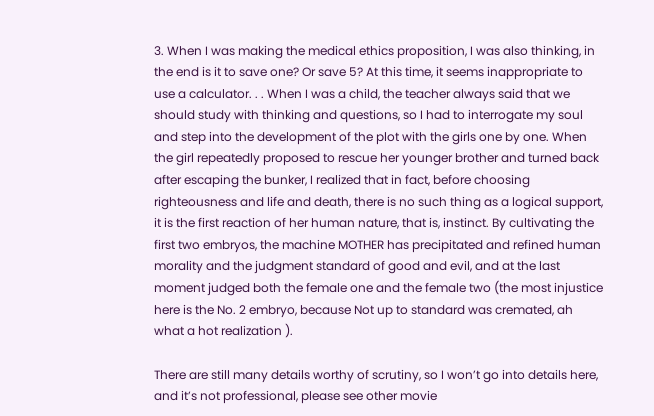3. When I was making the medical ethics proposition, I was also thinking, in the end is it to save one? Or save 5? At this time, it seems inappropriate to use a calculator. . . When I was a child, the teacher always said that we should study with thinking and questions, so I had to interrogate my soul and step into the development of the plot with the girls one by one. When the girl repeatedly proposed to rescue her younger brother and turned back after escaping the bunker, I realized that in fact, before choosing righteousness and life and death, there is no such thing as a logical support, it is the first reaction of her human nature, that is, instinct. By cultivating the first two embryos, the machine MOTHER has precipitated and refined human morality and the judgment standard of good and evil, and at the last moment judged both the female one and the female two (the most injustice here is the No. 2 embryo, because Not up to standard was cremated, ah what a hot realization ).

There are still many details worthy of scrutiny, so I won’t go into details here, and it’s not professional, please see other movie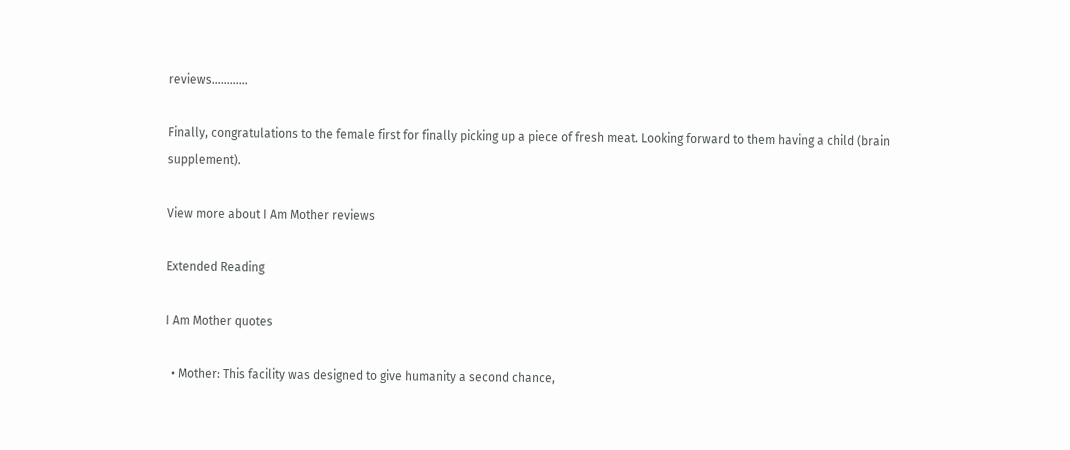reviews…………

Finally, congratulations to the female first for finally picking up a piece of fresh meat. Looking forward to them having a child (brain supplement).

View more about I Am Mother reviews

Extended Reading

I Am Mother quotes

  • Mother: This facility was designed to give humanity a second chance,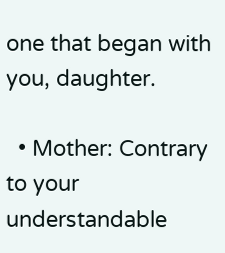one that began with you, daughter.

  • Mother: Contrary to your understandable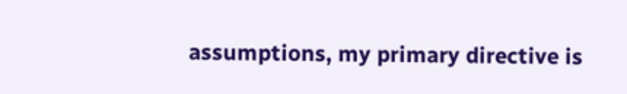assumptions, my primary directive is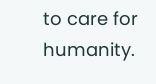to care for humanity.